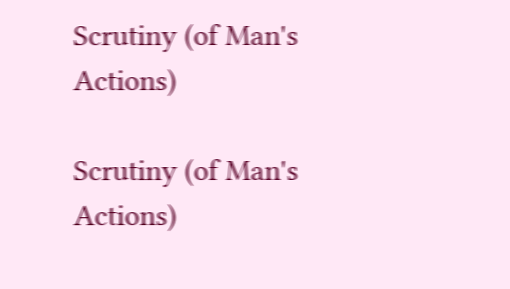Scrutiny (of Man's Actions)

Scrutiny (of Man's Actions)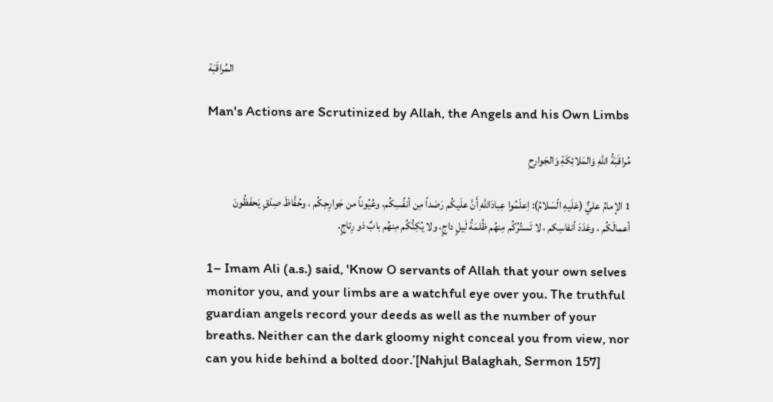المُراقَبَة

Man's Actions are Scrutinized by Allah, the Angels and his Own Limbs

مُراقَبَةُ اللّهِ وَالمَلائِكَةِ وَالجَوارِحِ

1 الإمامُ عليٌّ (عَلَيهِ الّسَلامُ): اِعلَمُوا عِبادَاللّهِ أَنَّ علَيكُم رَصَداً مِن أنفُسِكُم، وعُيُوناً من جَوارِحِكُم ، وحُفَّاظَ صِدْقٍ يَحفَظُونَ أعمالَكُم ، وعَدَدَ أنفاسِكم ، لا تَستُرُكُم مِنهُم ظُلمَةُ لَيلٍ داجٍ، ولا يُكِنُّكُم مِنهُم بابٌ ذو رِتاجٍ.

1– Imam Ali (a.s.) said, 'Know O servants of Allah that your own selves monitor you, and your limbs are a watchful eye over you. The truthful guardian angels record your deeds as well as the number of your breaths. Neither can the dark gloomy night conceal you from view, nor can you hide behind a bolted door.’[Nahjul Balaghah, Sermon 157]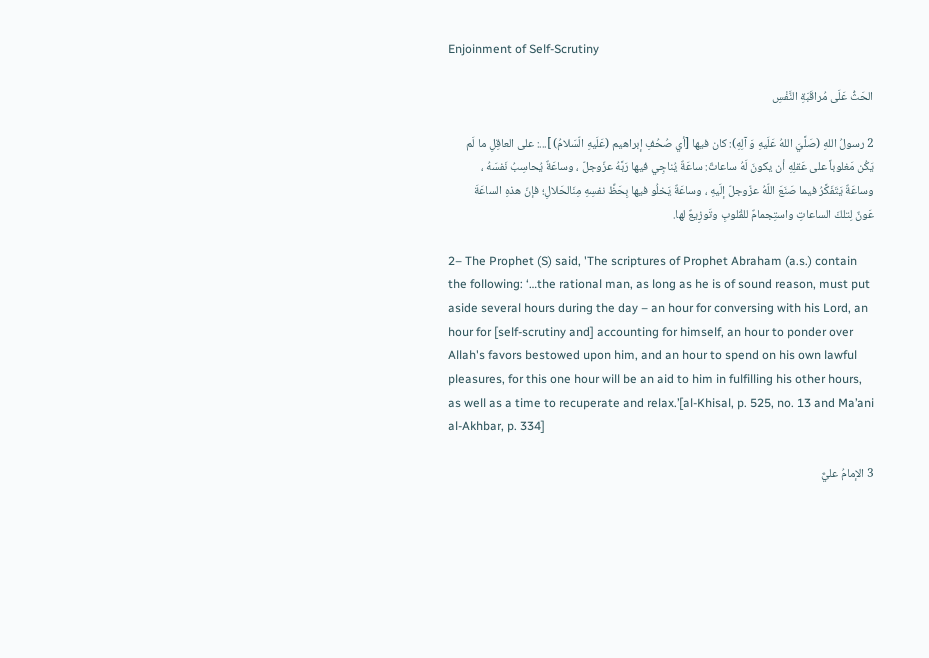Enjoinment of Self-Scrutiny

الحَثُّ عَلَى مُراقَبَةِ النَّفْسِ

2 رسولُ اللهِ (صَلَّيَ اللهُ عَلَيهِ وَ آلِهِ): كان فيها [أي صُحُفِ إبراهيم (عَلَيهِ الّسَلامُ) ]...: على العاقِلِ ما لَم يَكُن مَغلوباً على عَقلِهِ أن يكونَ لَهُ ساعاتٌ: ساعَةٌ يُناجِي فيها رَبَّهُ عزّوجلّ ، وساعَةٌ يُحاسِبُ نَفسَهُ ، وساعَةٌ يَتَفَكَّرُ فيما صَنَعَ اللّهُ عزّوجلّ إلَيهِ ، وساعَةٌ يَخلُو فيها بِحَظِّ نفسِهِ مِنَالحَلالِ؛ فإنّ هذهِ الساعَةَ عَونٌ لِتلكَ الساعاتِ واستِجمامٌ للقُلوبِ وتَوزِيعٌ لها.

2– The Prophet (S) said, 'The scriptures of Prophet Abraham (a.s.) contain the following: ‘…the rational man, as long as he is of sound reason, must put aside several hours during the day – an hour for conversing with his Lord, an hour for [self-scrutiny and] accounting for himself, an hour to ponder over Allah's favors bestowed upon him, and an hour to spend on his own lawful pleasures, for this one hour will be an aid to him in fulfilling his other hours, as well as a time to recuperate and relax.’[al-Khisal, p. 525, no. 13 and Ma’ani al-Akhbar, p. 334]

3 الإمامُ عليٌّ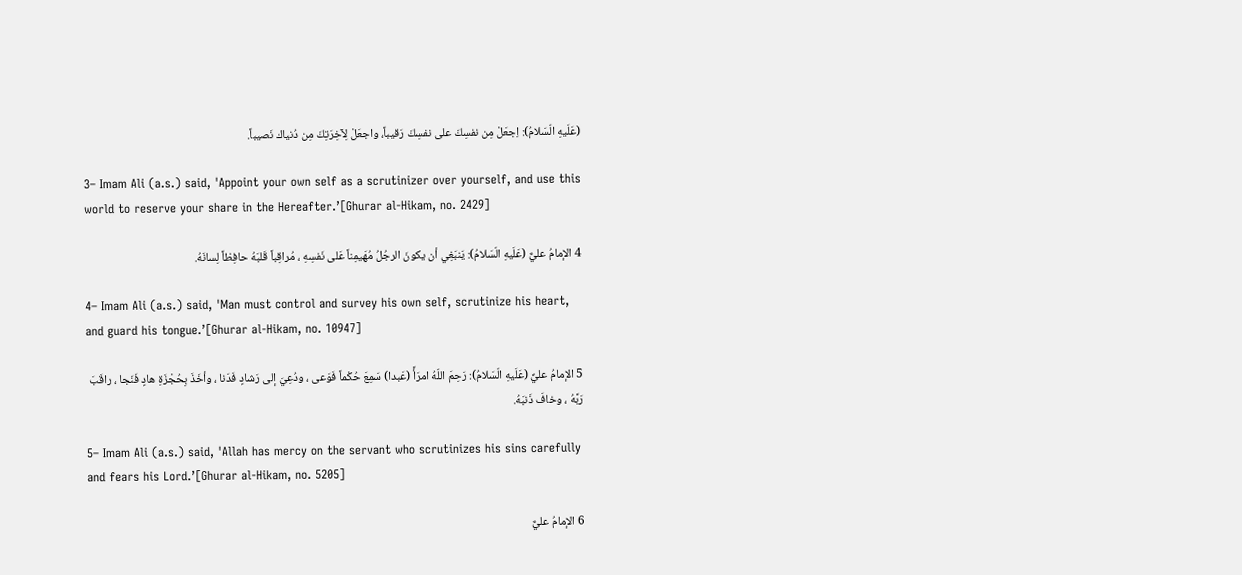(عَلَيهِ الّسَلامُ): اِجعَلْ مِن نفسِكَ على نفسِكَ رَقيباً، واجعَلْ لِآخِرَتِكَ مِن دُنياك نَصيباً.

3– Imam Ali (a.s.) said, 'Appoint your own self as a scrutinizer over yourself, and use this world to reserve your share in the Hereafter.’[Ghurar al-Hikam, no. 2429]

4 الإمامُ عليٌّ (عَلَيهِ الّسَلامُ): يَنبَغِي أن يكونَ الرجُلُ مُهَيمِناً عَلى نَفسِهِ ، مُراقِباً قَلبَهُ حافِظاً لِسانَهُ.

4– Imam Ali (a.s.) said, 'Man must control and survey his own self, scrutinize his heart, and guard his tongue.’[Ghurar al-Hikam, no. 10947]

5 الإمامُ عليٌّ (عَلَيهِ الّسَلامُ): رَحِمَ اللّهُ امرَأً (عَبدا) سَمِعَ حُكْماً فَوَعى ، ودُعِيَ إلى رَشادٍ فَدَنا ، وأخَذَ بِحُجْزَةِ هادٍ فَنَجا ، راقَبَ رَبَّهُ ، وخافَ ذَنبَهُ.

5– Imam Ali (a.s.) said, 'Allah has mercy on the servant who scrutinizes his sins carefully and fears his Lord.’[Ghurar al-Hikam, no. 5205]

6 الإمامُ عليٌّ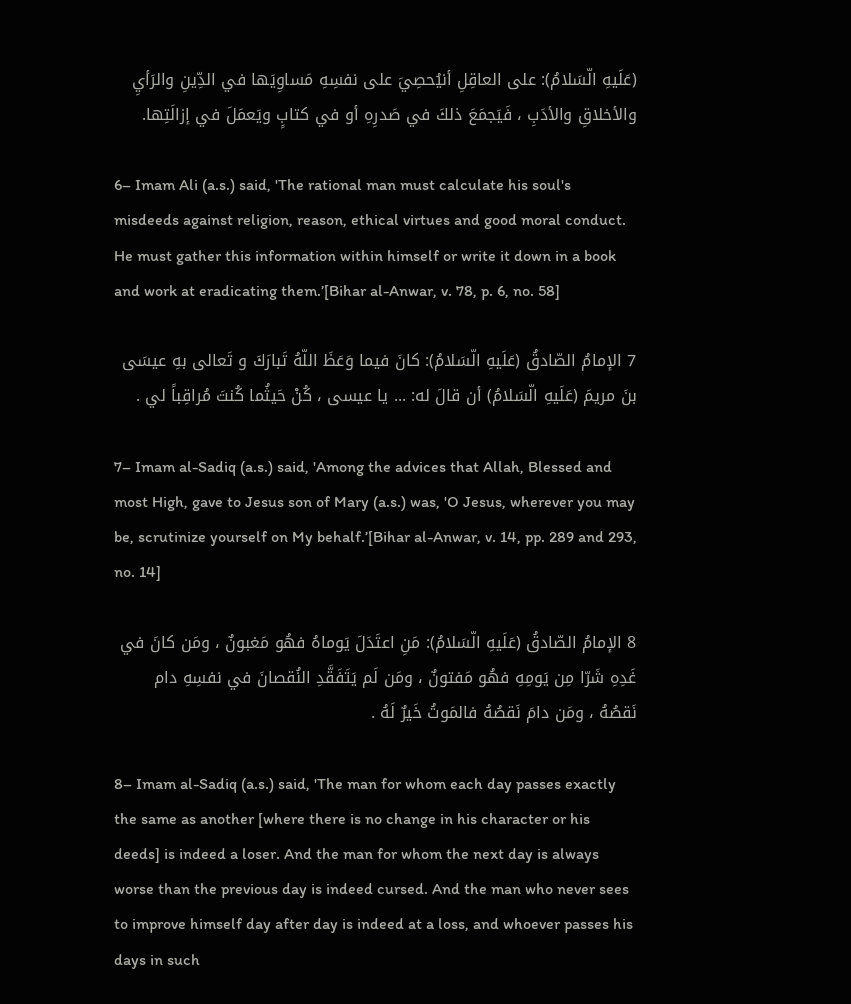(عَلَيهِ الّسَلامُ): على العاقِلِ أنيُحصِيَ على نفسِهِ مَساوِيَها في الدِّينِ والرَأيِ والأخلاقِ والأدَبِ ، فَيَجمَعَ ذلكَ في صَدرِهِ أو في كتابٍ ويَعمَلَ في إزالَتِها.

6– Imam Ali (a.s.) said, 'The rational man must calculate his soul's misdeeds against religion, reason, ethical virtues and good moral conduct. He must gather this information within himself or write it down in a book and work at eradicating them.’[Bihar al-Anwar, v. 78, p. 6, no. 58]

7 الإمامُ الصّادقُ (عَلَيهِ الّسَلامُ): كانَ فيما وَعَظَ اللّهُ تَبارَكَ و تَعالى بهِ عيسَى بنَ مريمَ (عَلَيهِ الّسَلامُ) أن قالَ له: ... يا عيسى ، كُنْ حَيثُما كُنتَ مُراقِباً لي .

7– Imam al-Sadiq (a.s.) said, 'Among the advices that Allah, Blessed and most High, gave to Jesus son of Mary (a.s.) was, 'O Jesus, wherever you may be, scrutinize yourself on My behalf.’[Bihar al-Anwar, v. 14, pp. 289 and 293, no. 14]

8 الإمامُ الصّادقُ (عَلَيهِ الّسَلامُ): مَنِ اعتَدَلَ يَوماهُ فهُو مَغبونٌ ، ومَن كانَ في غَدِهِ شَرّا مِن يَومِهِ فهُو مَفتونٌ ، ومَن لَم يَتَفَقَّدِ النُقصانَ في نفسِهِ دام نَقصُهُ ، ومَن دامَ نَقصُهُ فالمَوتُ خَيرٌ لَهُ .

8– Imam al-Sadiq (a.s.) said, 'The man for whom each day passes exactly the same as another [where there is no change in his character or his deeds] is indeed a loser. And the man for whom the next day is always worse than the previous day is indeed cursed. And the man who never sees to improve himself day after day is indeed at a loss, and whoever passes his days in such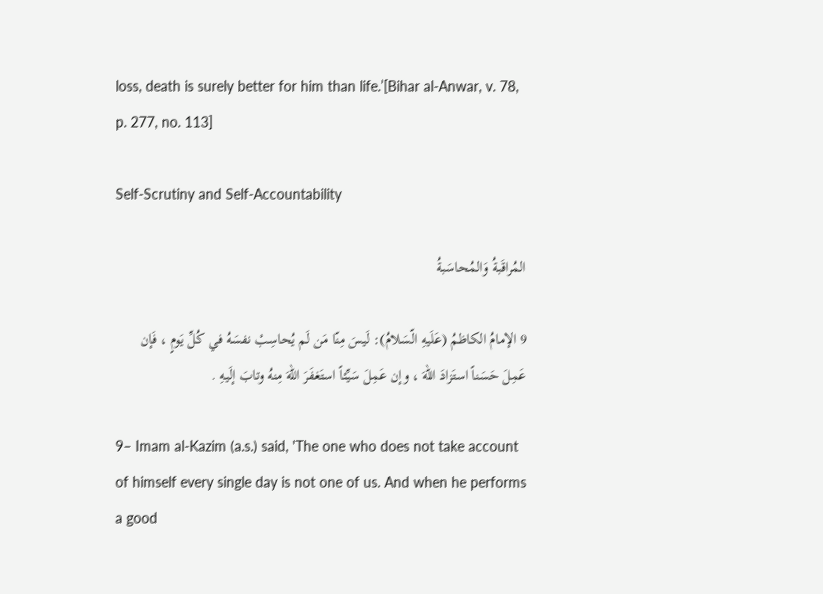loss, death is surely better for him than life.’[Bihar al-Anwar, v. 78, p. 277, no. 113]

Self-Scrutiny and Self-Accountability

المُراقَبةُ وَالمُحاسَبةُ

9 الإمامُ الكاظمُ (عَلَيهِ الّسَلامُ): لَيسَ مِنّا مَن لَم يُحاسِبْ نفسَهُ في كُلِّ يَومٍ ، فَإن عَمِلَ حَسَناً استَزادَ اللّهَ ، وإن عَمِلَ سَيِّئاً استَغفَرَ اللّهَ مِنهُ وتابَ إلَيهِ .

9– Imam al-Kazim (a.s.) said, 'The one who does not take account of himself every single day is not one of us. And when he performs a good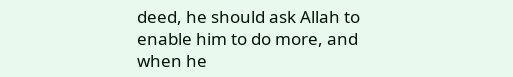deed, he should ask Allah to enable him to do more, and when he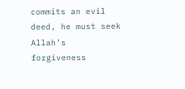commits an evil deed, he must seek Allah’s forgiveness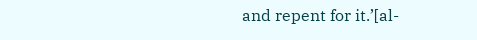and repent for it.’[al-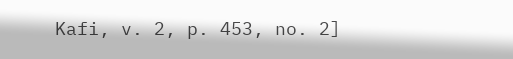Kafi, v. 2, p. 453, no. 2]